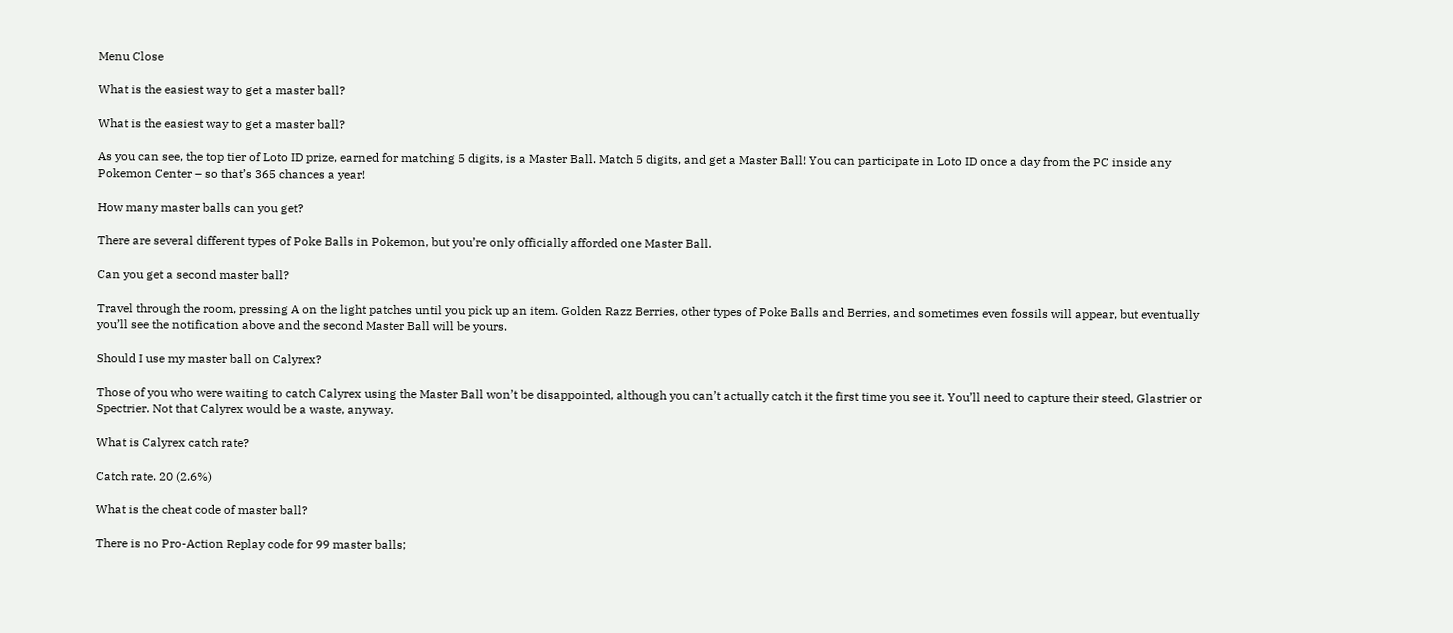Menu Close

What is the easiest way to get a master ball?

What is the easiest way to get a master ball?

As you can see, the top tier of Loto ID prize, earned for matching 5 digits, is a Master Ball. Match 5 digits, and get a Master Ball! You can participate in Loto ID once a day from the PC inside any Pokemon Center – so that’s 365 chances a year!

How many master balls can you get?

There are several different types of Poke Balls in Pokemon, but you’re only officially afforded one Master Ball.

Can you get a second master ball?

Travel through the room, pressing A on the light patches until you pick up an item. Golden Razz Berries, other types of Poke Balls and Berries, and sometimes even fossils will appear, but eventually you’ll see the notification above and the second Master Ball will be yours.

Should I use my master ball on Calyrex?

Those of you who were waiting to catch Calyrex using the Master Ball won’t be disappointed, although you can’t actually catch it the first time you see it. You’ll need to capture their steed, Glastrier or Spectrier. Not that Calyrex would be a waste, anyway.

What is Calyrex catch rate?

Catch rate. 20 (2.6%)

What is the cheat code of master ball?

There is no Pro-Action Replay code for 99 master balls;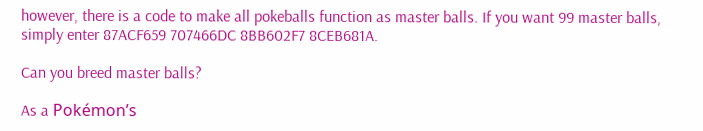however, there is a code to make all pokeballs function as master balls. If you want 99 master balls, simply enter 87ACF659 707466DC 8BB602F7 8CEB681A.

Can you breed master balls?

As a Pokémon’s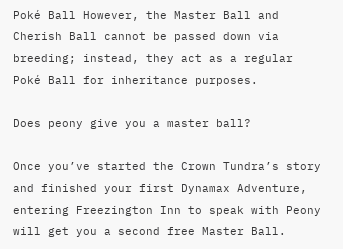Poké Ball However, the Master Ball and Cherish Ball cannot be passed down via breeding; instead, they act as a regular Poké Ball for inheritance purposes.

Does peony give you a master ball?

Once you’ve started the Crown Tundra’s story and finished your first Dynamax Adventure, entering Freezington Inn to speak with Peony will get you a second free Master Ball.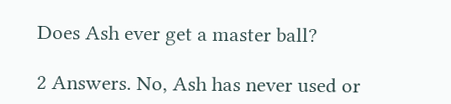Does Ash ever get a master ball?

2 Answers. No, Ash has never used or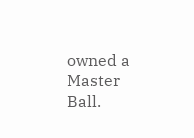owned a Master Ball.